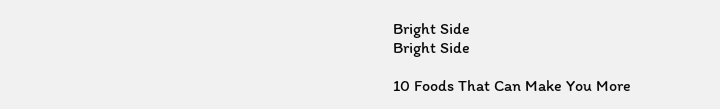Bright Side
Bright Side

10 Foods That Can Make You More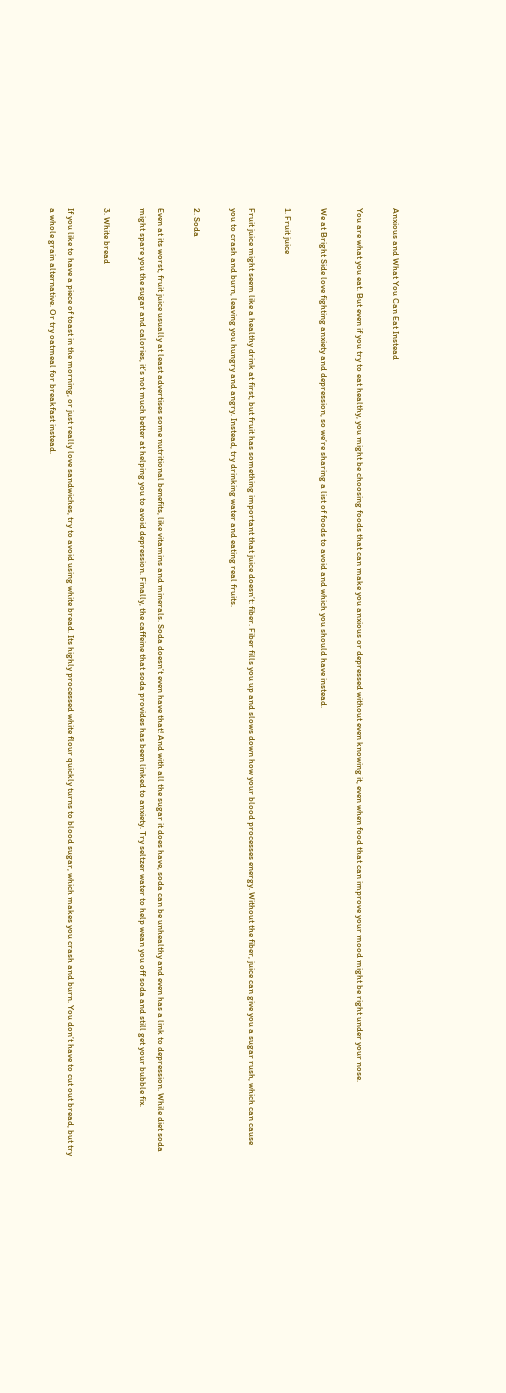Anxious and What You Can Eat Instead

You are what you eat. But even if you try to eat healthy, you might be choosing foods that can make you anxious or depressed without even knowing it, even when food that can improve your mood might be right under your nose.

We at Bright Side love fighting anxiety and depression, so we’re sharing a list of foods to avoid and which you should have instead.

1. Fruit juice

Fruit juice might seem like a healthy drink at first, but fruit has something important that juice doesn’t: fiber. Fiber fills you up and slows down how your blood processes energy. Without the fiber, juice can give you a sugar rush, which can cause you to crash and burn, leaving you hungry and angry. Instead, try drinking water and eating real fruits.

2. Soda

Even at its worst, fruit juice usually at least advertises some nutritional benefits, like vitamins and minerals. Soda doesn’t even have that! And with all the sugar it does have, soda can be unhealthy and even has a link to depression. While diet soda might spare you the sugar and calories, it’s not much better at helping you to avoid depression. Finally, the caffeine that soda provides has been linked to anxiety. Try seltzer water to help wean you off soda and still get your bubble fix.

3. White bread

If you like to have a piece of toast in the morning, or just really love sandwiches, try to avoid using white bread. Its highly processed white flour quickly turns to blood sugar, which makes you crash and burn. You don’t have to cut out bread, but try a whole grain alternative. Or try oatmeal for breakfast instead.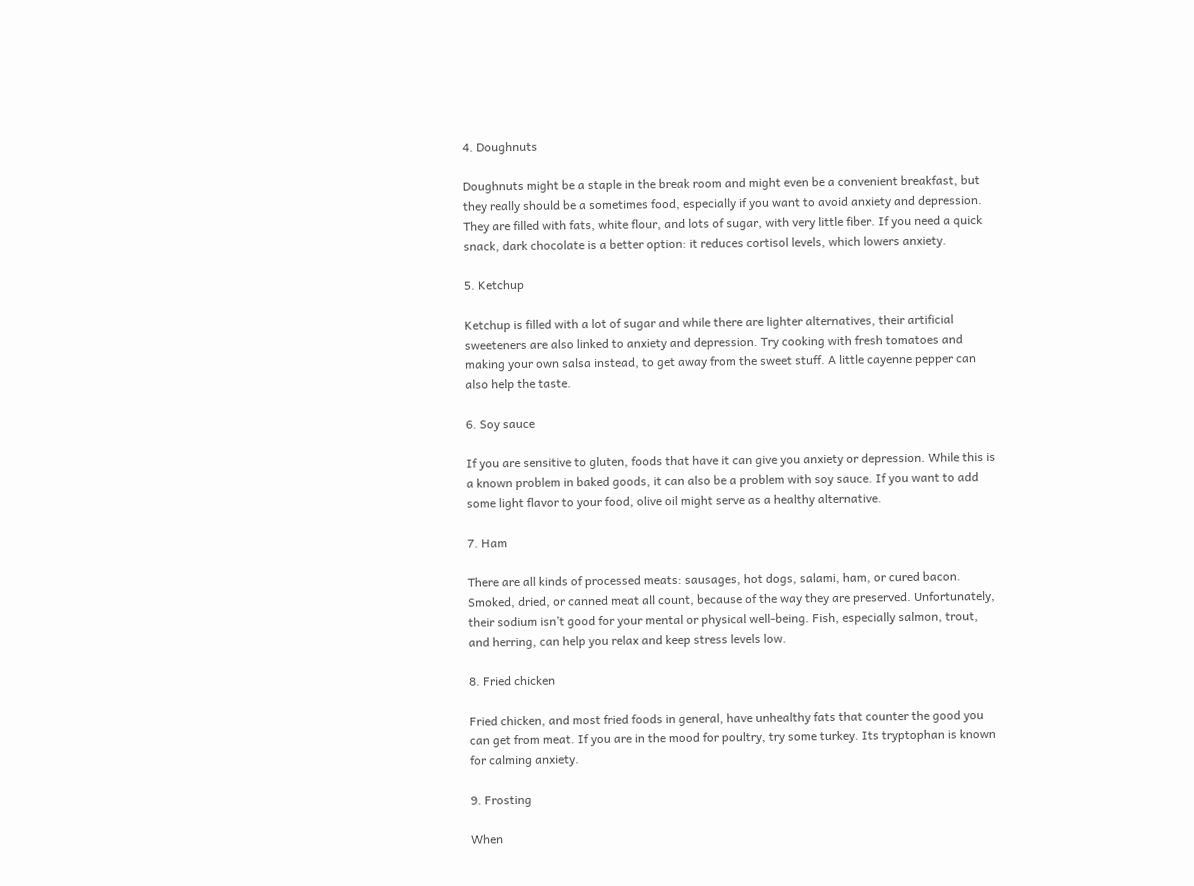4. Doughnuts

Doughnuts might be a staple in the break room and might even be a convenient breakfast, but they really should be a sometimes food, especially if you want to avoid anxiety and depression. They are filled with fats, white flour, and lots of sugar, with very little fiber. If you need a quick snack, dark chocolate is a better option: it reduces cortisol levels, which lowers anxiety.

5. Ketchup

Ketchup is filled with a lot of sugar and while there are lighter alternatives, their artificial sweeteners are also linked to anxiety and depression. Try cooking with fresh tomatoes and making your own salsa instead, to get away from the sweet stuff. A little cayenne pepper can also help the taste.

6. Soy sauce

If you are sensitive to gluten, foods that have it can give you anxiety or depression. While this is a known problem in baked goods, it can also be a problem with soy sauce. If you want to add some light flavor to your food, olive oil might serve as a healthy alternative.

7. Ham

There are all kinds of processed meats: sausages, hot dogs, salami, ham, or cured bacon. Smoked, dried, or canned meat all count, because of the way they are preserved. Unfortunately, their sodium isn’t good for your mental or physical well-being. Fish, especially salmon, trout, and herring, can help you relax and keep stress levels low.

8. Fried chicken

Fried chicken, and most fried foods in general, have unhealthy fats that counter the good you can get from meat. If you are in the mood for poultry, try some turkey. Its tryptophan is known for calming anxiety.

9. Frosting

When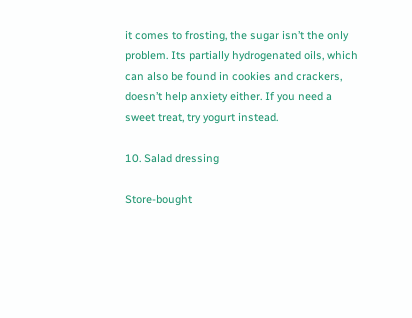it comes to frosting, the sugar isn’t the only problem. Its partially hydrogenated oils, which can also be found in cookies and crackers, doesn’t help anxiety either. If you need a sweet treat, try yogurt instead.

10. Salad dressing

Store-bought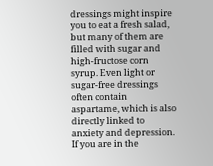dressings might inspire you to eat a fresh salad, but many of them are filled with sugar and high-fructose corn syrup. Even light or sugar-free dressings often contain aspartame, which is also directly linked to anxiety and depression. If you are in the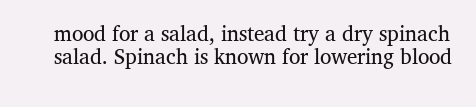mood for a salad, instead try a dry spinach salad. Spinach is known for lowering blood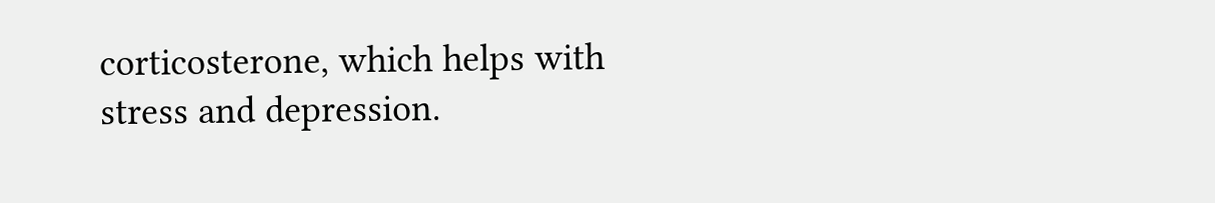corticosterone, which helps with stress and depression.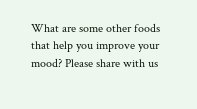What are some other foods that help you improve your mood? Please share with us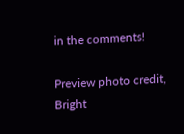in the comments!

Preview photo credit,
Bright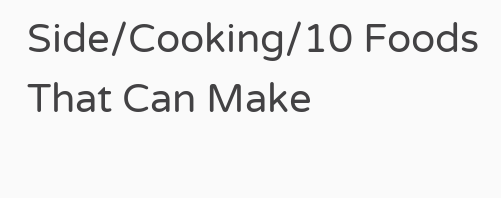Side/Cooking/10 Foods That Can Make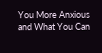You More Anxious and What You Can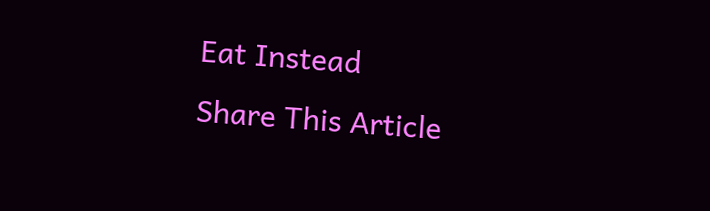Eat Instead
Share This Article